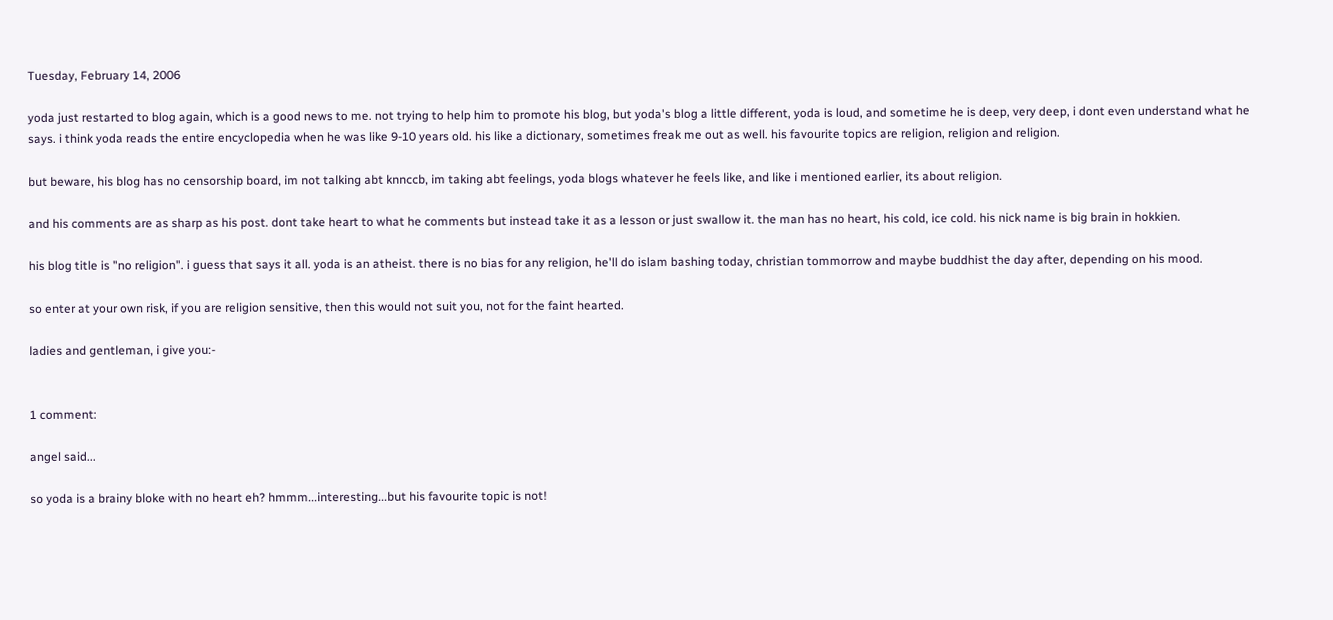Tuesday, February 14, 2006

yoda just restarted to blog again, which is a good news to me. not trying to help him to promote his blog, but yoda's blog a little different, yoda is loud, and sometime he is deep, very deep, i dont even understand what he says. i think yoda reads the entire encyclopedia when he was like 9-10 years old. his like a dictionary, sometimes freak me out as well. his favourite topics are religion, religion and religion.

but beware, his blog has no censorship board, im not talking abt knnccb, im taking abt feelings, yoda blogs whatever he feels like, and like i mentioned earlier, its about religion.

and his comments are as sharp as his post. dont take heart to what he comments but instead take it as a lesson or just swallow it. the man has no heart, his cold, ice cold. his nick name is big brain in hokkien.

his blog title is "no religion". i guess that says it all. yoda is an atheist. there is no bias for any religion, he'll do islam bashing today, christian tommorrow and maybe buddhist the day after, depending on his mood.

so enter at your own risk, if you are religion sensitive, then this would not suit you, not for the faint hearted.

ladies and gentleman, i give you:-


1 comment:

angel said...

so yoda is a brainy bloke with no heart eh? hmmm...interesting...but his favourite topic is not!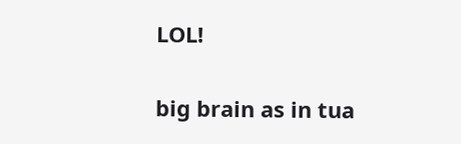LOL!

big brain as in tua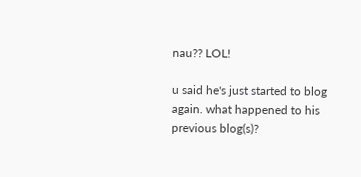nau?? LOL!

u said he's just started to blog again. what happened to his previous blog(s)?